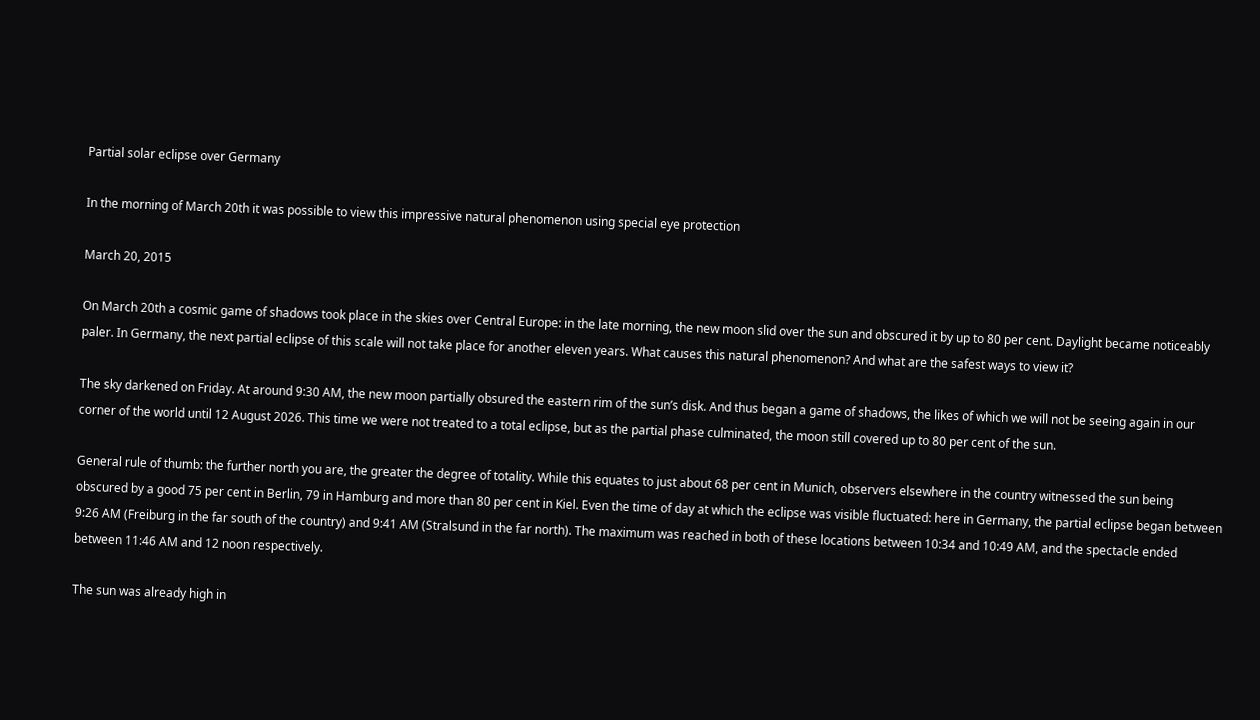Partial solar eclipse over Germany

In the morning of March 20th it was possible to view this impressive natural phenomenon using special eye protection

March 20, 2015

On March 20th a cosmic game of shadows took place in the skies over Central Europe: in the late morning, the new moon slid over the sun and obscured it by up to 80 per cent. Daylight became noticeably paler. In Germany, the next partial eclipse of this scale will not take place for another eleven years. What causes this natural phenomenon? And what are the safest ways to view it?

The sky darkened on Friday. At around 9:30 AM, the new moon partially obsured the eastern rim of the sun’s disk. And thus began a game of shadows, the likes of which we will not be seeing again in our corner of the world until 12 August 2026. This time we were not treated to a total eclipse, but as the partial phase culminated, the moon still covered up to 80 per cent of the sun.

General rule of thumb: the further north you are, the greater the degree of totality. While this equates to just about 68 per cent in Munich, observers elsewhere in the country witnessed the sun being obscured by a good 75 per cent in Berlin, 79 in Hamburg and more than 80 per cent in Kiel. Even the time of day at which the eclipse was visible fluctuated: here in Germany, the partial eclipse began between 9:26 AM (Freiburg in the far south of the country) and 9:41 AM (Stralsund in the far north). The maximum was reached in both of these locations between 10:34 and 10:49 AM, and the spectacle ended between 11:46 AM and 12 noon respectively.

The sun was already high in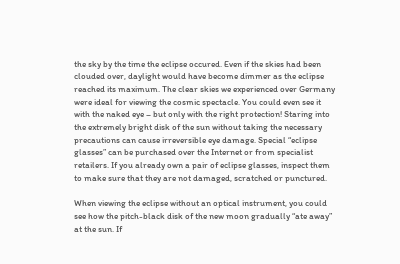the sky by the time the eclipse occured. Even if the skies had been clouded over, daylight would have become dimmer as the eclipse reached its maximum. The clear skies we experienced over Germany were ideal for viewing the cosmic spectacle. You could even see it with the naked eye – but only with the right protection! Staring into the extremely bright disk of the sun without taking the necessary precautions can cause irreversible eye damage. Special “eclipse glasses” can be purchased over the Internet or from specialist retailers. If you already own a pair of eclipse glasses, inspect them to make sure that they are not damaged, scratched or punctured.

When viewing the eclipse without an optical instrument, you could see how the pitch-black disk of the new moon gradually “ate away” at the sun. If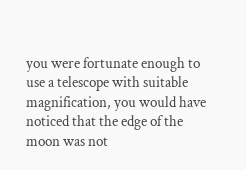you were fortunate enough to use a telescope with suitable magnification, you would have noticed that the edge of the moon was not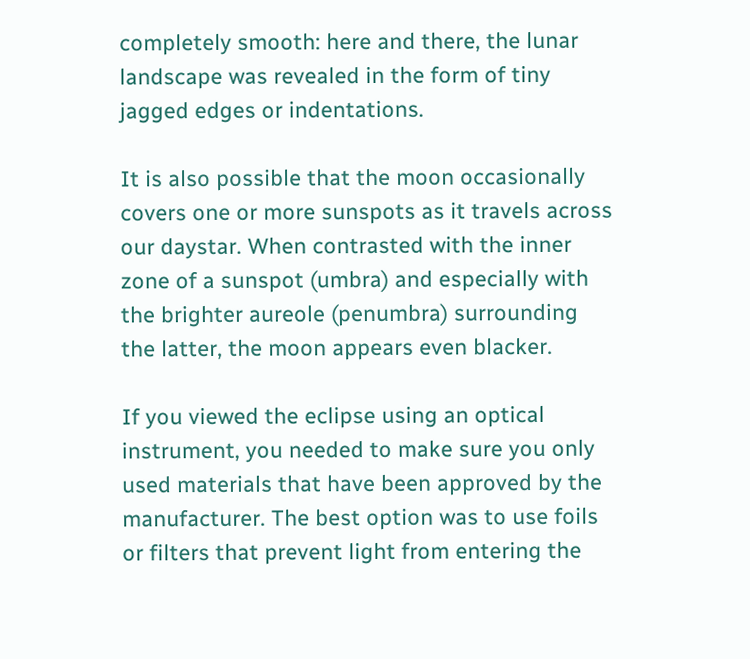completely smooth: here and there, the lunar landscape was revealed in the form of tiny jagged edges or indentations.

It is also possible that the moon occasionally covers one or more sunspots as it travels across our daystar. When contrasted with the inner zone of a sunspot (umbra) and especially with the brighter aureole (penumbra) surrounding the latter, the moon appears even blacker.

If you viewed the eclipse using an optical instrument, you needed to make sure you only used materials that have been approved by the manufacturer. The best option was to use foils or filters that prevent light from entering the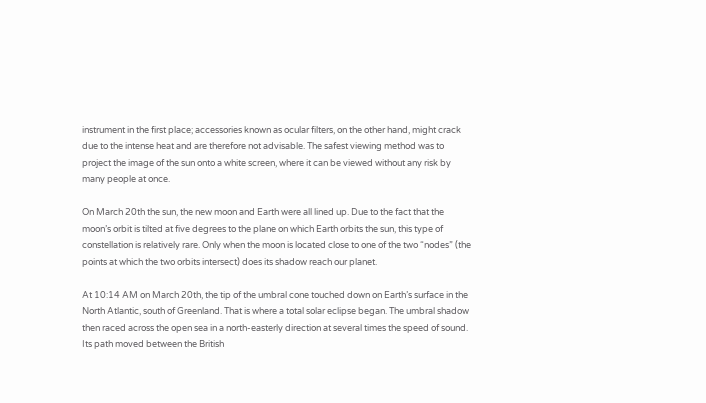instrument in the first place; accessories known as ocular filters, on the other hand, might crack due to the intense heat and are therefore not advisable. The safest viewing method was to project the image of the sun onto a white screen, where it can be viewed without any risk by many people at once.

On March 20th the sun, the new moon and Earth were all lined up. Due to the fact that the moon’s orbit is tilted at five degrees to the plane on which Earth orbits the sun, this type of constellation is relatively rare. Only when the moon is located close to one of the two “nodes” (the points at which the two orbits intersect) does its shadow reach our planet.

At 10:14 AM on March 20th, the tip of the umbral cone touched down on Earth’s surface in the North Atlantic, south of Greenland. That is where a total solar eclipse began. The umbral shadow then raced across the open sea in a north-easterly direction at several times the speed of sound. Its path moved between the British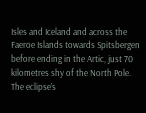Isles and Iceland and across the Faeroe Islands towards Spitsbergen before ending in the Artic, just 70 kilometres shy of the North Pole. The eclipse’s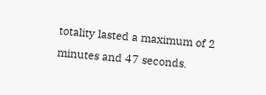totality lasted a maximum of 2 minutes and 47 seconds.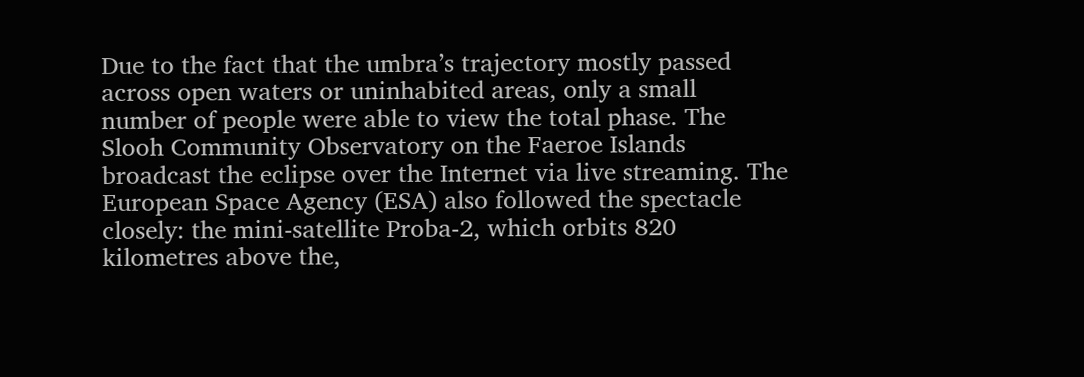Due to the fact that the umbra’s trajectory mostly passed across open waters or uninhabited areas, only a small number of people were able to view the total phase. The Slooh Community Observatory on the Faeroe Islands broadcast the eclipse over the Internet via live streaming. The European Space Agency (ESA) also followed the spectacle closely: the mini-satellite Proba‑2, which orbits 820 kilometres above the,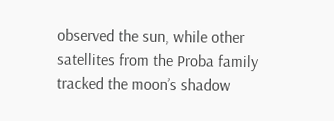observed the sun, while other satellites from the Proba family tracked the moon’s shadow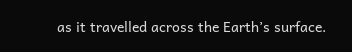as it travelled across the Earth’s surface.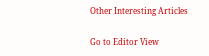Other Interesting Articles

Go to Editor View